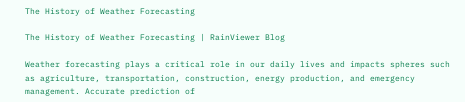The History of Weather Forecasting

The History of Weather Forecasting | RainViewer Blog

Weather forecasting plays a critical role in our daily lives and impacts spheres such as agriculture, transportation, construction, energy production, and emergency management. Accurate prediction of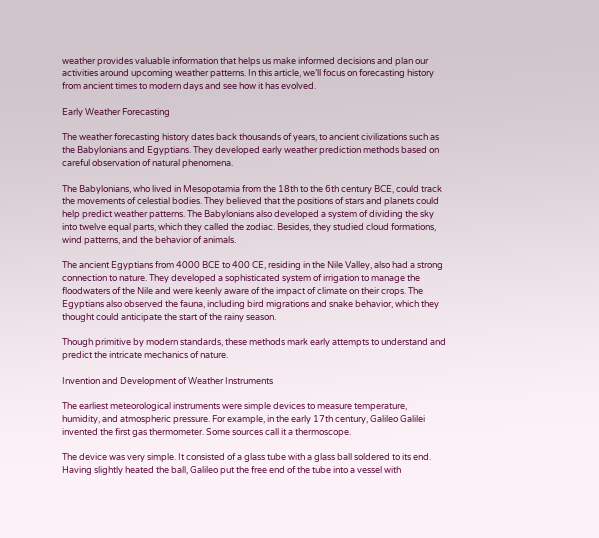weather provides valuable information that helps us make informed decisions and plan our activities around upcoming weather patterns. In this article, we’ll focus on forecasting history from ancient times to modern days and see how it has evolved.

Early Weather Forecasting

The weather forecasting history dates back thousands of years, to ancient civilizations such as the Babylonians and Egyptians. They developed early weather prediction methods based on careful observation of natural phenomena.

The Babylonians, who lived in Mesopotamia from the 18th to the 6th century BCE, could track the movements of celestial bodies. They believed that the positions of stars and planets could help predict weather patterns. The Babylonians also developed a system of dividing the sky into twelve equal parts, which they called the zodiac. Besides, they studied cloud formations, wind patterns, and the behavior of animals.

The ancient Egyptians from 4000 BCE to 400 CE, residing in the Nile Valley, also had a strong connection to nature. They developed a sophisticated system of irrigation to manage the floodwaters of the Nile and were keenly aware of the impact of climate on their crops. The Egyptians also observed the fauna, including bird migrations and snake behavior, which they thought could anticipate the start of the rainy season.

Though primitive by modern standards, these methods mark early attempts to understand and predict the intricate mechanics of nature.

Invention and Development of Weather Instruments

The earliest meteorological instruments were simple devices to measure temperature, humidity, and atmospheric pressure. For example, in the early 17th century, Galileo Galilei invented the first gas thermometer. Some sources call it a thermoscope.

The device was very simple. It consisted of a glass tube with a glass ball soldered to its end. Having slightly heated the ball, Galileo put the free end of the tube into a vessel with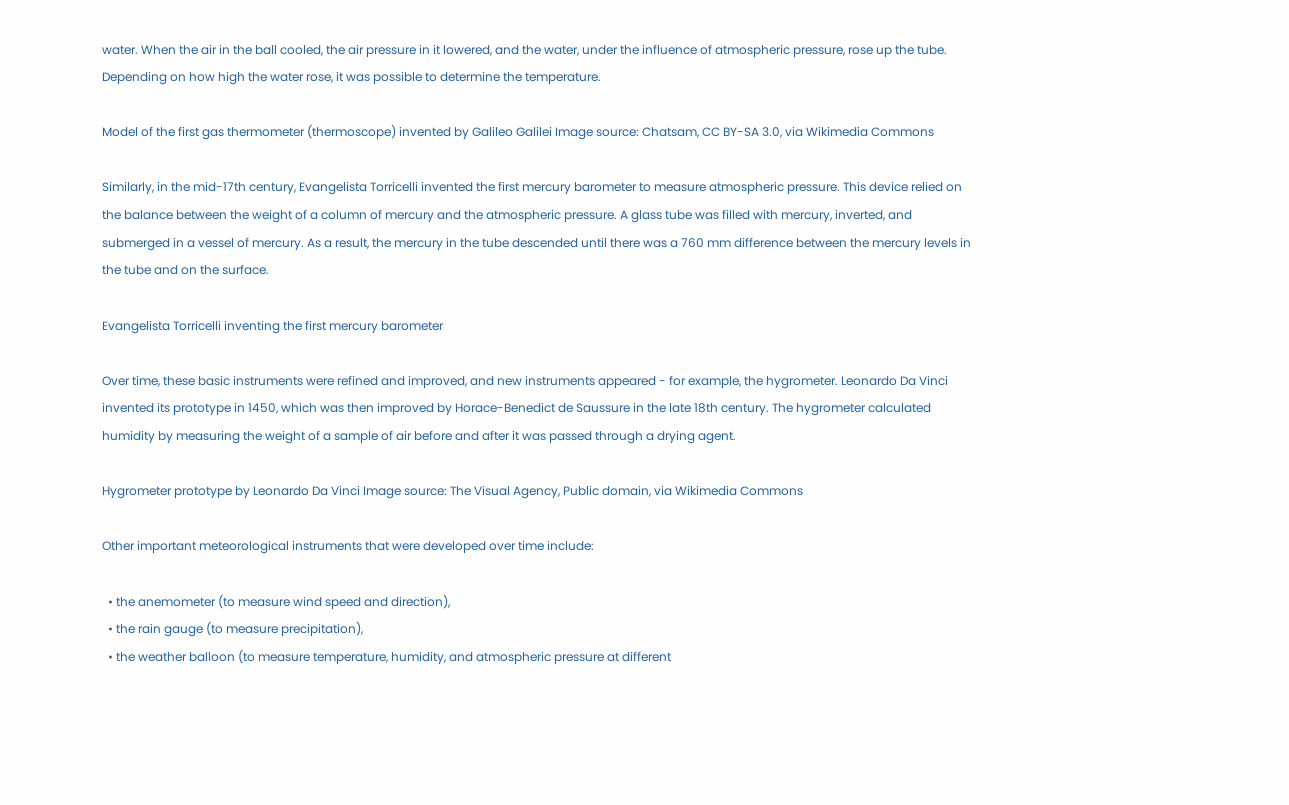water. When the air in the ball cooled, the air pressure in it lowered, and the water, under the influence of atmospheric pressure, rose up the tube. Depending on how high the water rose, it was possible to determine the temperature.

Model of the first gas thermometer (thermoscope) invented by Galileo Galilei Image source: Chatsam, CC BY-SA 3.0, via Wikimedia Commons

Similarly, in the mid-17th century, Evangelista Torricelli invented the first mercury barometer to measure atmospheric pressure. This device relied on the balance between the weight of a column of mercury and the atmospheric pressure. A glass tube was filled with mercury, inverted, and submerged in a vessel of mercury. As a result, the mercury in the tube descended until there was a 760 mm difference between the mercury levels in the tube and on the surface.

Evangelista Torricelli inventing the first mercury barometer

Over time, these basic instruments were refined and improved, and new instruments appeared - for example, the hygrometer. Leonardo Da Vinci invented its prototype in 1450, which was then improved by Horace-Benedict de Saussure in the late 18th century. The hygrometer calculated humidity by measuring the weight of a sample of air before and after it was passed through a drying agent.

Hygrometer prototype by Leonardo Da Vinci Image source: The Visual Agency, Public domain, via Wikimedia Commons

Other important meteorological instruments that were developed over time include:

  • the anemometer (to measure wind speed and direction),
  • the rain gauge (to measure precipitation),
  • the weather balloon (to measure temperature, humidity, and atmospheric pressure at different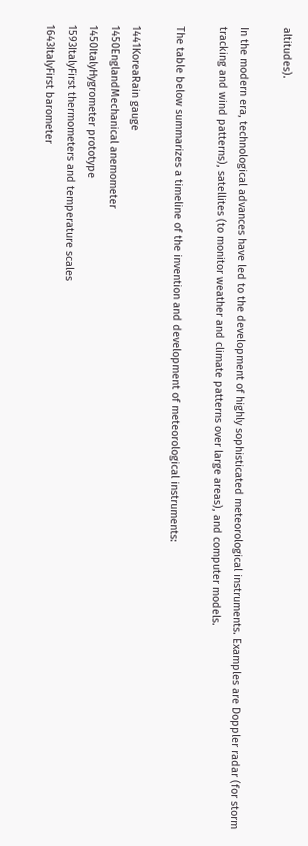altitudes).

In the modern era, technological advances have led to the development of highly sophisticated meteorological instruments. Examples are Doppler radar (for storm tracking and wind patterns), satellites (to monitor weather and climate patterns over large areas), and computer models.

The table below summarizes a timeline of the invention and development of meteorological instruments:

1441KoreaRain gauge
1450EnglandMechanical anemometer
1450ItalyHygrometer prototype
1593ItalyFirst thermometers and temperature scales
1643ItalyFirst barometer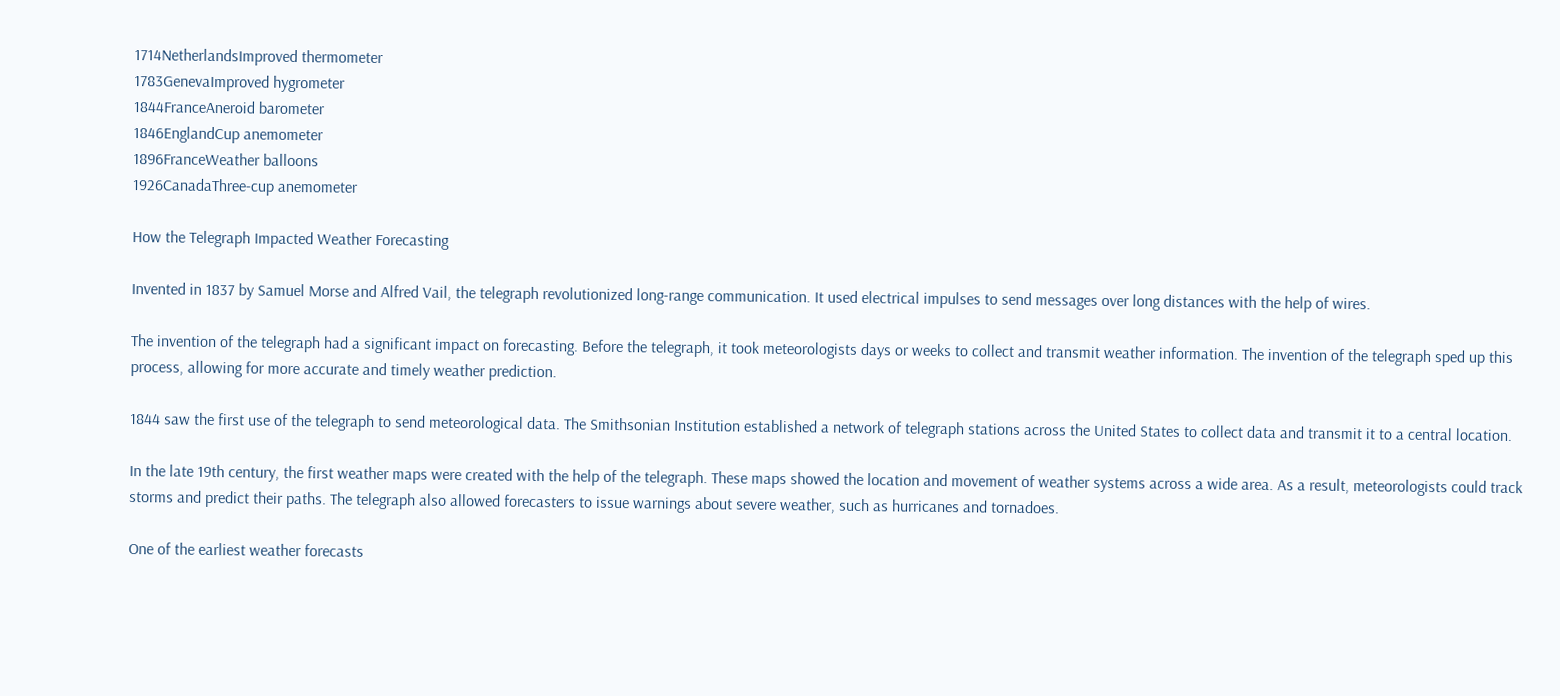1714NetherlandsImproved thermometer
1783GenevaImproved hygrometer
1844FranceAneroid barometer
1846EnglandCup anemometer
1896FranceWeather balloons
1926CanadaThree-cup anemometer

How the Telegraph Impacted Weather Forecasting

Invented in 1837 by Samuel Morse and Alfred Vail, the telegraph revolutionized long-range communication. It used electrical impulses to send messages over long distances with the help of wires.

The invention of the telegraph had a significant impact on forecasting. Before the telegraph, it took meteorologists days or weeks to collect and transmit weather information. The invention of the telegraph sped up this process, allowing for more accurate and timely weather prediction.

1844 saw the first use of the telegraph to send meteorological data. The Smithsonian Institution established a network of telegraph stations across the United States to collect data and transmit it to a central location.

In the late 19th century, the first weather maps were created with the help of the telegraph. These maps showed the location and movement of weather systems across a wide area. As a result, meteorologists could track storms and predict their paths. The telegraph also allowed forecasters to issue warnings about severe weather, such as hurricanes and tornadoes.

One of the earliest weather forecasts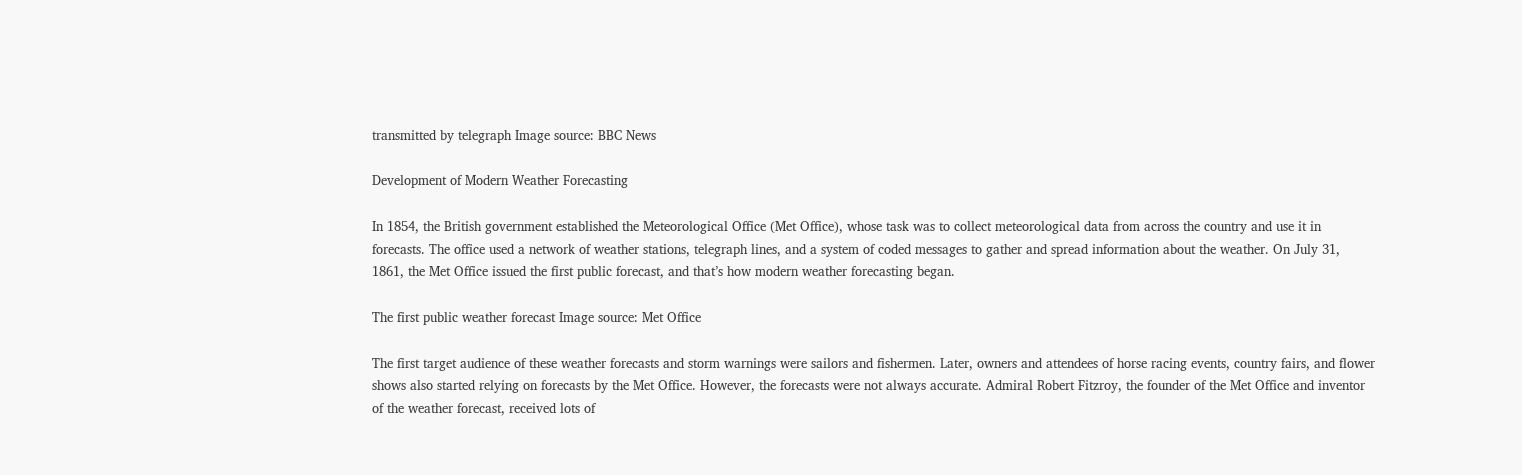transmitted by telegraph Image source: BBC News

Development of Modern Weather Forecasting

In 1854, the British government established the Meteorological Office (Met Office), whose task was to collect meteorological data from across the country and use it in forecasts. The office used a network of weather stations, telegraph lines, and a system of coded messages to gather and spread information about the weather. On July 31, 1861, the Met Office issued the first public forecast, and that’s how modern weather forecasting began.

The first public weather forecast Image source: Met Office

The first target audience of these weather forecasts and storm warnings were sailors and fishermen. Later, owners and attendees of horse racing events, country fairs, and flower shows also started relying on forecasts by the Met Office. However, the forecasts were not always accurate. Admiral Robert Fitzroy, the founder of the Met Office and inventor of the weather forecast, received lots of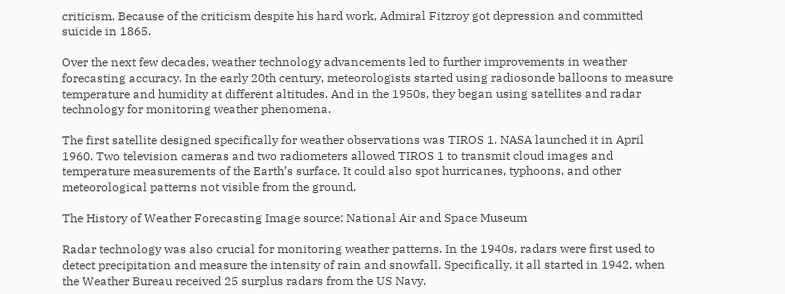criticism. Because of the criticism despite his hard work, Admiral Fitzroy got depression and committed suicide in 1865.

Over the next few decades, weather technology advancements led to further improvements in weather forecasting accuracy. In the early 20th century, meteorologists started using radiosonde balloons to measure temperature and humidity at different altitudes. And in the 1950s, they began using satellites and radar technology for monitoring weather phenomena.

The first satellite designed specifically for weather observations was TIROS 1. NASA launched it in April 1960. Two television cameras and two radiometers allowed TIROS 1 to transmit cloud images and temperature measurements of the Earth’s surface. It could also spot hurricanes, typhoons, and other meteorological patterns not visible from the ground.

The History of Weather Forecasting Image source: National Air and Space Museum

Radar technology was also crucial for monitoring weather patterns. In the 1940s, radars were first used to detect precipitation and measure the intensity of rain and snowfall. Specifically, it all started in 1942, when the Weather Bureau received 25 surplus radars from the US Navy.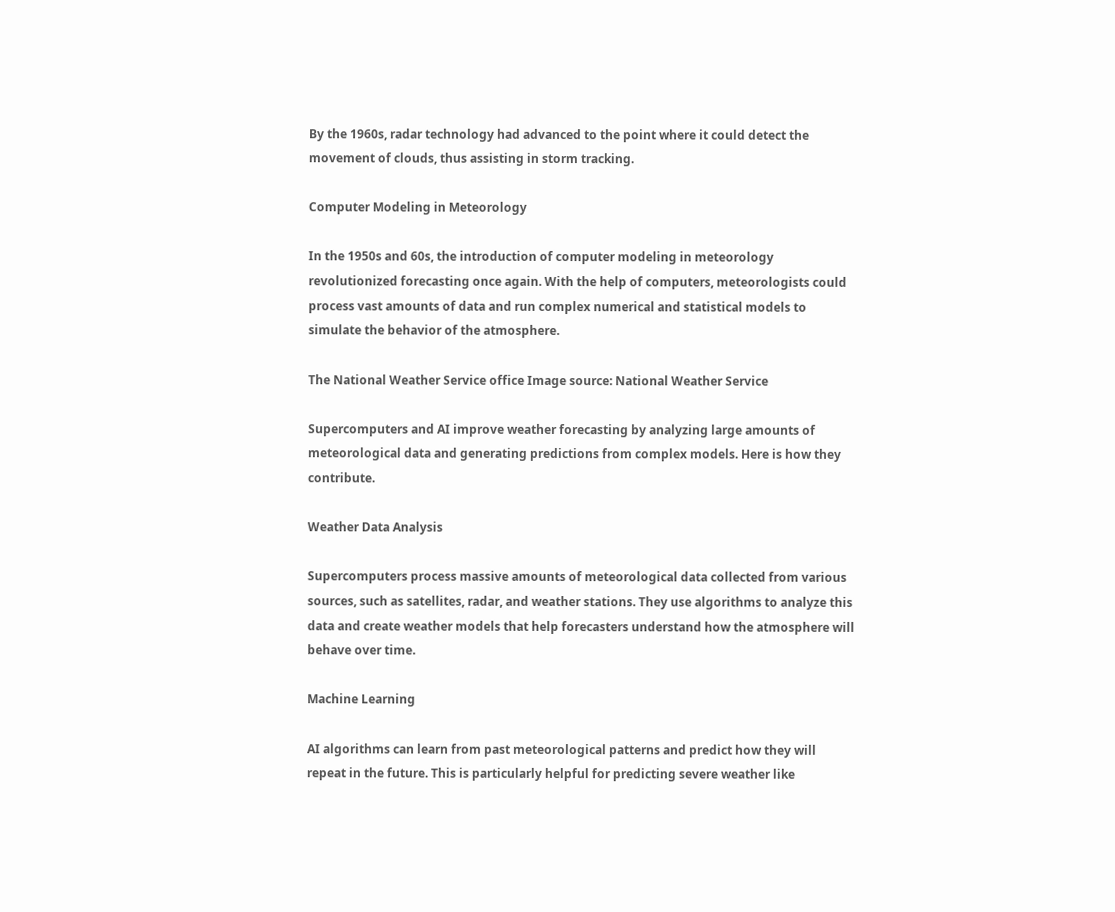By the 1960s, radar technology had advanced to the point where it could detect the movement of clouds, thus assisting in storm tracking.

Computer Modeling in Meteorology

In the 1950s and 60s, the introduction of computer modeling in meteorology revolutionized forecasting once again. With the help of computers, meteorologists could process vast amounts of data and run complex numerical and statistical models to simulate the behavior of the atmosphere.

The National Weather Service office Image source: National Weather Service

Supercomputers and AI improve weather forecasting by analyzing large amounts of meteorological data and generating predictions from complex models. Here is how they contribute.

Weather Data Analysis

Supercomputers process massive amounts of meteorological data collected from various sources, such as satellites, radar, and weather stations. They use algorithms to analyze this data and create weather models that help forecasters understand how the atmosphere will behave over time.

Machine Learning

AI algorithms can learn from past meteorological patterns and predict how they will repeat in the future. This is particularly helpful for predicting severe weather like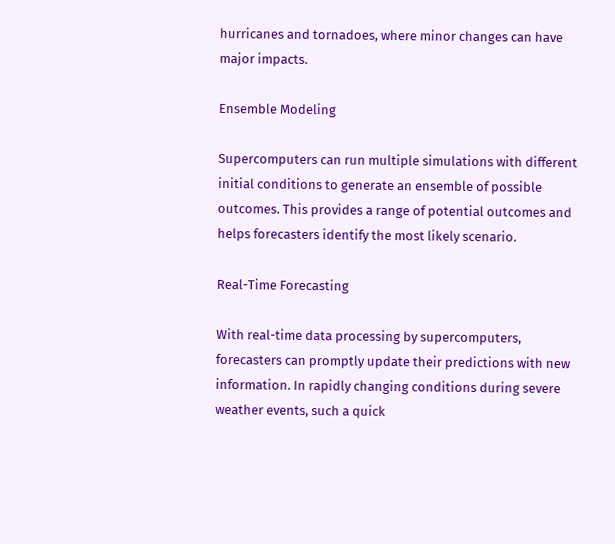hurricanes and tornadoes, where minor changes can have major impacts.

Ensemble Modeling

Supercomputers can run multiple simulations with different initial conditions to generate an ensemble of possible outcomes. This provides a range of potential outcomes and helps forecasters identify the most likely scenario.

Real-Time Forecasting

With real-time data processing by supercomputers, forecasters can promptly update their predictions with new information. In rapidly changing conditions during severe weather events, such a quick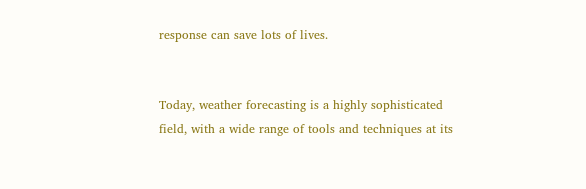response can save lots of lives.


Today, weather forecasting is a highly sophisticated field, with a wide range of tools and techniques at its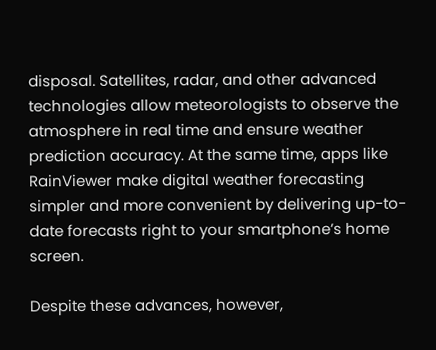disposal. Satellites, radar, and other advanced technologies allow meteorologists to observe the atmosphere in real time and ensure weather prediction accuracy. At the same time, apps like RainViewer make digital weather forecasting simpler and more convenient by delivering up-to-date forecasts right to your smartphone’s home screen.

Despite these advances, however,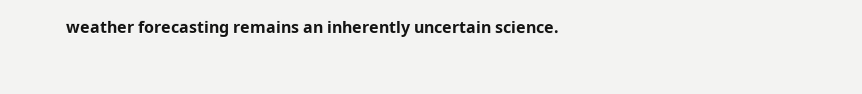weather forecasting remains an inherently uncertain science.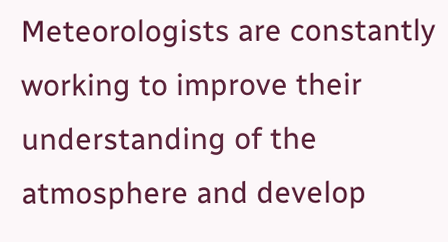Meteorologists are constantly working to improve their understanding of the atmosphere and develop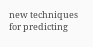new techniques for predicting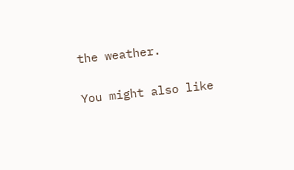the weather.

You might also like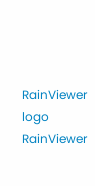RainViewer logo RainViewer